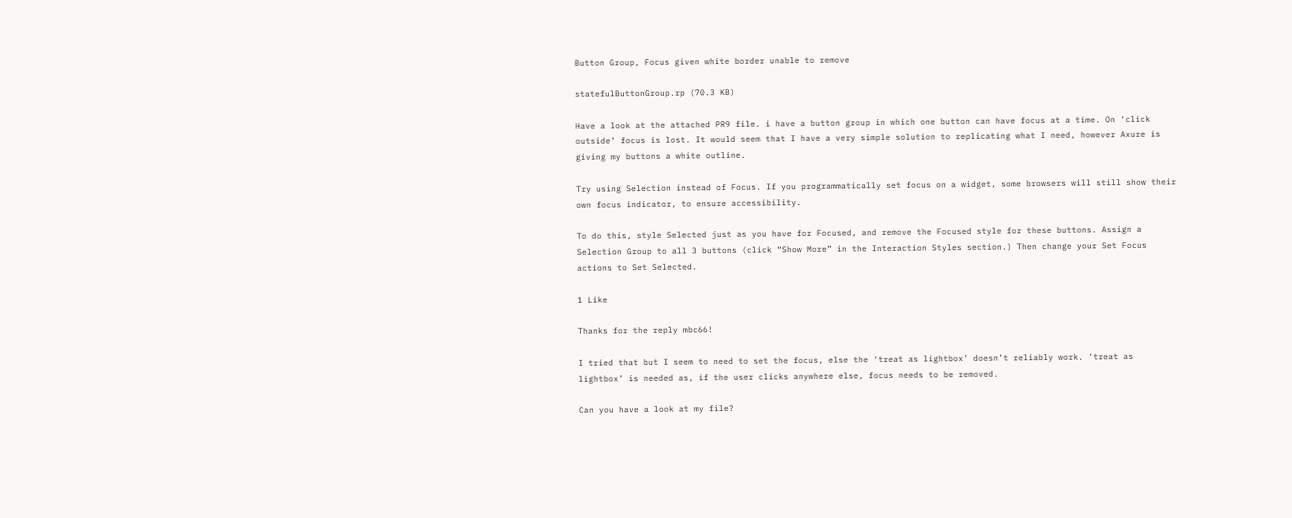Button Group, Focus given white border unable to remove

statefulButtonGroup.rp (70.3 KB)

Have a look at the attached PR9 file. i have a button group in which one button can have focus at a time. On ‘click outside’ focus is lost. It would seem that I have a very simple solution to replicating what I need, however Axure is giving my buttons a white outline.

Try using Selection instead of Focus. If you programmatically set focus on a widget, some browsers will still show their own focus indicator, to ensure accessibility.

To do this, style Selected just as you have for Focused, and remove the Focused style for these buttons. Assign a Selection Group to all 3 buttons (click “Show More” in the Interaction Styles section.) Then change your Set Focus actions to Set Selected.

1 Like

Thanks for the reply mbc66!

I tried that but I seem to need to set the focus, else the ‘treat as lightbox’ doesn’t reliably work. ‘treat as lightbox’ is needed as, if the user clicks anywhere else, focus needs to be removed.

Can you have a look at my file?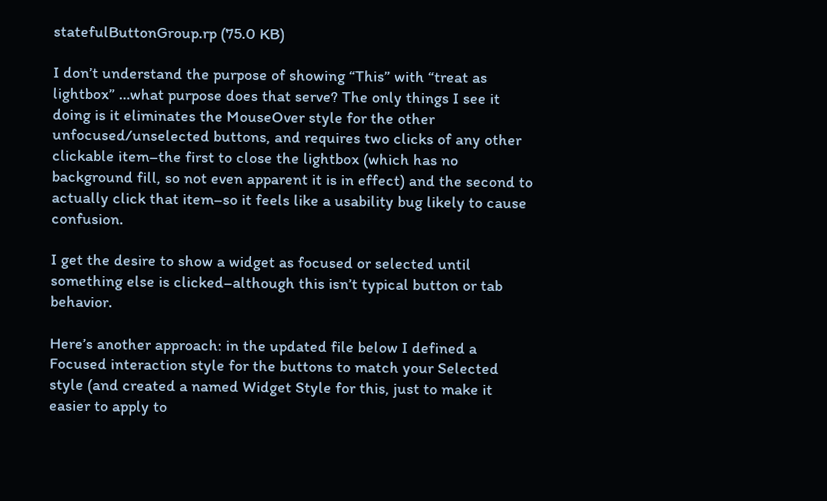statefulButtonGroup.rp (75.0 KB)

I don’t understand the purpose of showing “This” with “treat as lightbox” …what purpose does that serve? The only things I see it doing is it eliminates the MouseOver style for the other unfocused/unselected buttons, and requires two clicks of any other clickable item–the first to close the lightbox (which has no background fill, so not even apparent it is in effect) and the second to actually click that item–so it feels like a usability bug likely to cause confusion.

I get the desire to show a widget as focused or selected until something else is clicked–although this isn’t typical button or tab behavior.

Here’s another approach: in the updated file below I defined a Focused interaction style for the buttons to match your Selected style (and created a named Widget Style for this, just to make it easier to apply to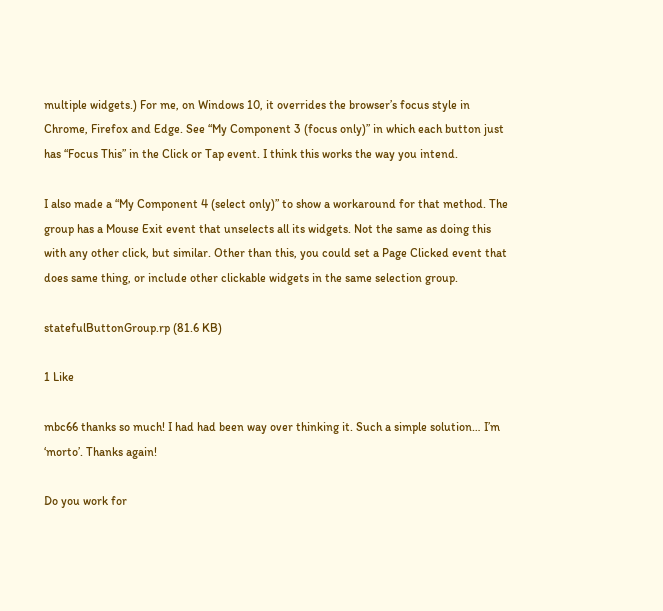multiple widgets.) For me, on Windows 10, it overrides the browser’s focus style in Chrome, Firefox and Edge. See “My Component 3 (focus only)” in which each button just has “Focus This” in the Click or Tap event. I think this works the way you intend.

I also made a “My Component 4 (select only)” to show a workaround for that method. The group has a Mouse Exit event that unselects all its widgets. Not the same as doing this with any other click, but similar. Other than this, you could set a Page Clicked event that does same thing, or include other clickable widgets in the same selection group.

statefulButtonGroup.rp (81.6 KB)

1 Like

mbc66 thanks so much! I had had been way over thinking it. Such a simple solution… I’m ‘morto’. Thanks again!

Do you work for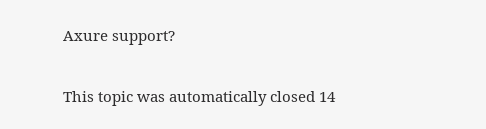Axure support?

This topic was automatically closed 14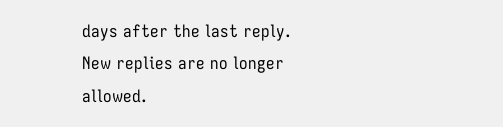days after the last reply. New replies are no longer allowed.